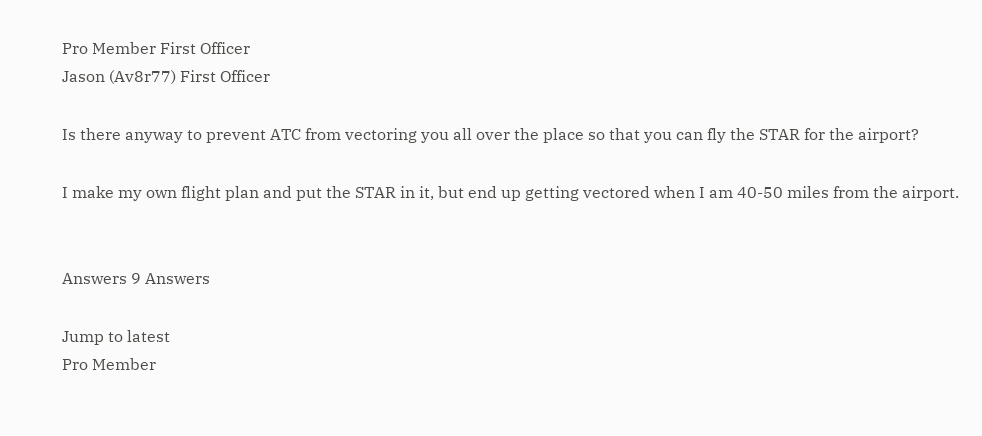Pro Member First Officer
Jason (Av8r77) First Officer

Is there anyway to prevent ATC from vectoring you all over the place so that you can fly the STAR for the airport?

I make my own flight plan and put the STAR in it, but end up getting vectored when I am 40-50 miles from the airport.


Answers 9 Answers

Jump to latest
Pro Member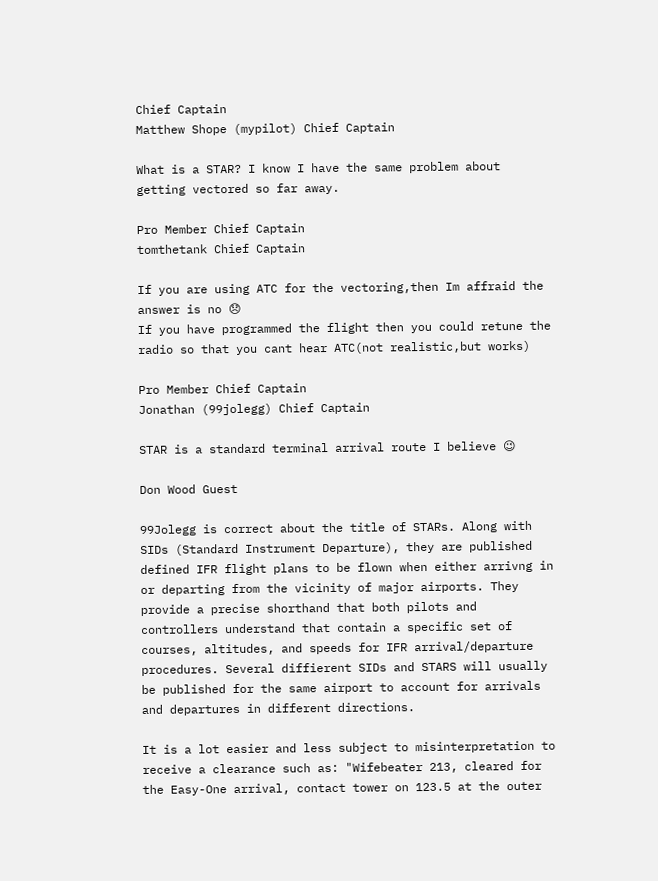Chief Captain
Matthew Shope (mypilot) Chief Captain

What is a STAR? I know I have the same problem about getting vectored so far away.

Pro Member Chief Captain
tomthetank Chief Captain

If you are using ATC for the vectoring,then Im affraid the answer is no 😞
If you have programmed the flight then you could retune the radio so that you cant hear ATC(not realistic,but works)

Pro Member Chief Captain
Jonathan (99jolegg) Chief Captain

STAR is a standard terminal arrival route I believe 😉

Don Wood Guest

99Jolegg is correct about the title of STARs. Along with SIDs (Standard Instrument Departure), they are published defined IFR flight plans to be flown when either arrivng in or departing from the vicinity of major airports. They provide a precise shorthand that both pilots and controllers understand that contain a specific set of courses, altitudes, and speeds for IFR arrival/departure procedures. Several diffierent SIDs and STARS will usually be published for the same airport to account for arrivals and departures in different directions.

It is a lot easier and less subject to misinterpretation to receive a clearance such as: "Wifebeater 213, cleared for the Easy-One arrival, contact tower on 123.5 at the outer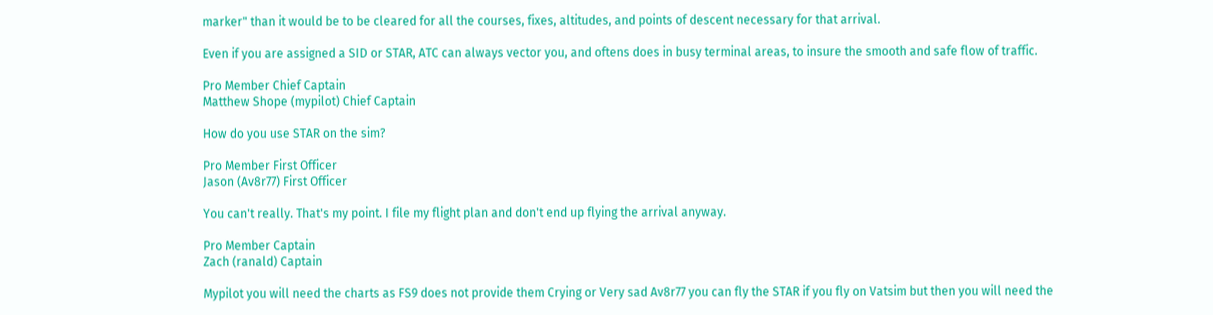marker" than it would be to be cleared for all the courses, fixes, altitudes, and points of descent necessary for that arrival.

Even if you are assigned a SID or STAR, ATC can always vector you, and oftens does in busy terminal areas, to insure the smooth and safe flow of traffic.

Pro Member Chief Captain
Matthew Shope (mypilot) Chief Captain

How do you use STAR on the sim?

Pro Member First Officer
Jason (Av8r77) First Officer

You can't really. That's my point. I file my flight plan and don't end up flying the arrival anyway.

Pro Member Captain
Zach (ranald) Captain

Mypilot you will need the charts as FS9 does not provide them Crying or Very sad Av8r77 you can fly the STAR if you fly on Vatsim but then you will need the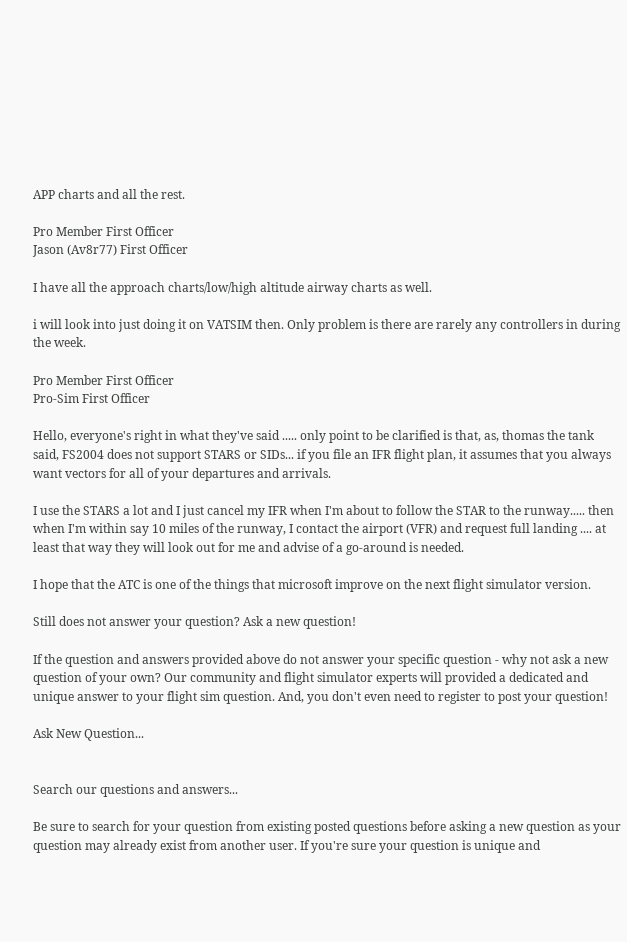APP charts and all the rest.

Pro Member First Officer
Jason (Av8r77) First Officer

I have all the approach charts/low/high altitude airway charts as well.

i will look into just doing it on VATSIM then. Only problem is there are rarely any controllers in during the week.

Pro Member First Officer
Pro-Sim First Officer

Hello, everyone's right in what they've said ..... only point to be clarified is that, as, thomas the tank said, FS2004 does not support STARS or SIDs... if you file an IFR flight plan, it assumes that you always want vectors for all of your departures and arrivals.

I use the STARS a lot and I just cancel my IFR when I'm about to follow the STAR to the runway..... then when I'm within say 10 miles of the runway, I contact the airport (VFR) and request full landing .... at least that way they will look out for me and advise of a go-around is needed.

I hope that the ATC is one of the things that microsoft improve on the next flight simulator version.

Still does not answer your question? Ask a new question!

If the question and answers provided above do not answer your specific question - why not ask a new question of your own? Our community and flight simulator experts will provided a dedicated and unique answer to your flight sim question. And, you don't even need to register to post your question!

Ask New Question...


Search our questions and answers...

Be sure to search for your question from existing posted questions before asking a new question as your question may already exist from another user. If you're sure your question is unique and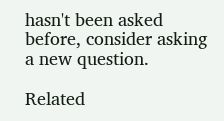hasn't been asked before, consider asking a new question.

Related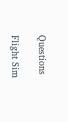Questions

Flight Sim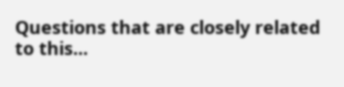Questions that are closely related to this...